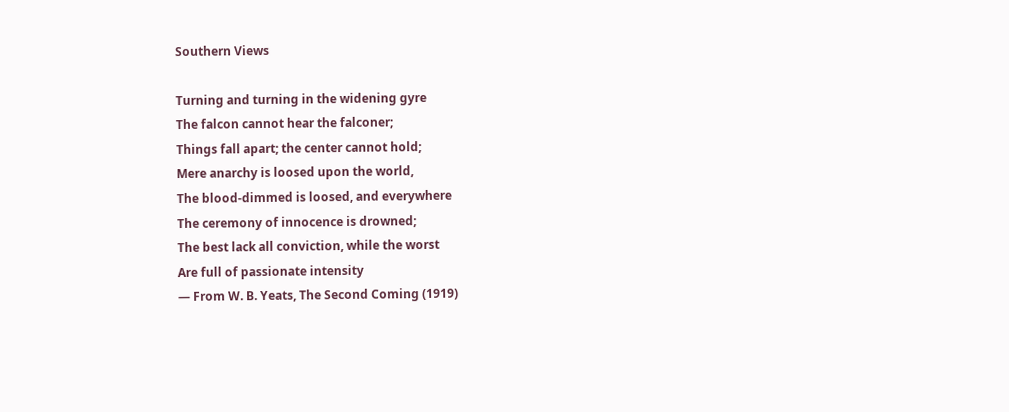Southern Views

Turning and turning in the widening gyre
The falcon cannot hear the falconer;
Things fall apart; the center cannot hold;
Mere anarchy is loosed upon the world,
The blood-dimmed is loosed, and everywhere
The ceremony of innocence is drowned;
The best lack all conviction, while the worst
Are full of passionate intensity
— From W. B. Yeats, The Second Coming (1919)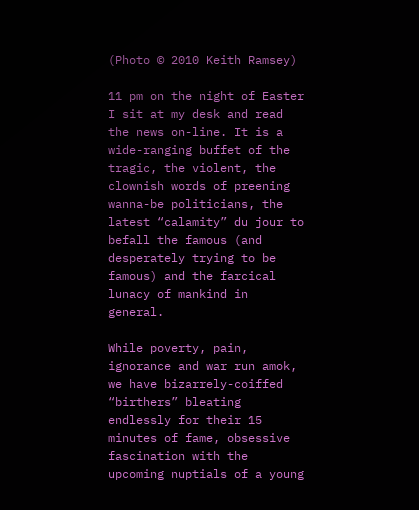(Photo © 2010 Keith Ramsey)

11 pm on the night of Easter I sit at my desk and read the news on-line. It is a wide-ranging buffet of the tragic, the violent, the clownish words of preening wanna-be politicians, the latest “calamity” du jour to befall the famous (and desperately trying to be famous) and the farcical lunacy of mankind in general.

While poverty, pain, ignorance and war run amok, we have bizarrely-coiffed “birthers” bleating endlessly for their 15 minutes of fame, obsessive fascination with the upcoming nuptials of a young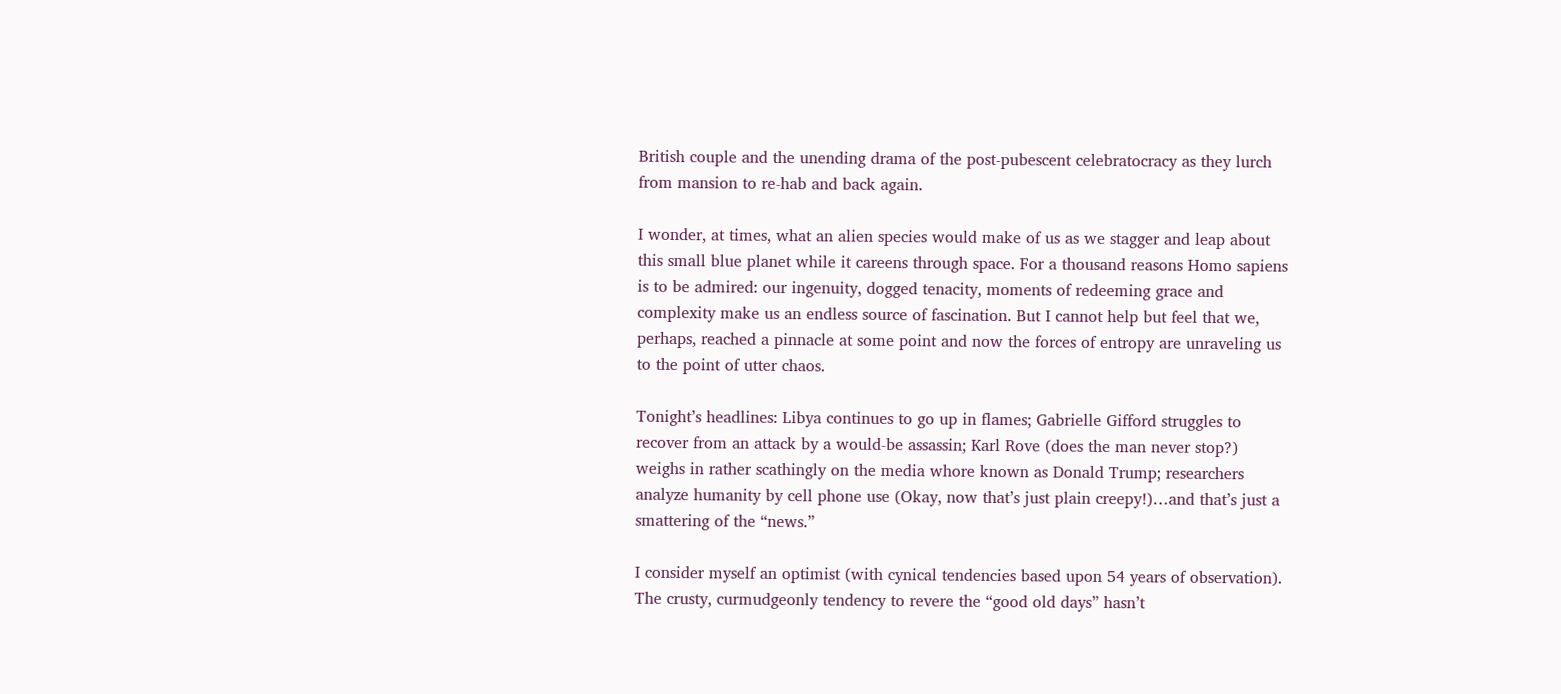British couple and the unending drama of the post-pubescent celebratocracy as they lurch from mansion to re-hab and back again.

I wonder, at times, what an alien species would make of us as we stagger and leap about this small blue planet while it careens through space. For a thousand reasons Homo sapiens is to be admired: our ingenuity, dogged tenacity, moments of redeeming grace and complexity make us an endless source of fascination. But I cannot help but feel that we, perhaps, reached a pinnacle at some point and now the forces of entropy are unraveling us to the point of utter chaos.

Tonight’s headlines: Libya continues to go up in flames; Gabrielle Gifford struggles to recover from an attack by a would-be assassin; Karl Rove (does the man never stop?) weighs in rather scathingly on the media whore known as Donald Trump; researchers analyze humanity by cell phone use (Okay, now that’s just plain creepy!)…and that’s just a smattering of the “news.”

I consider myself an optimist (with cynical tendencies based upon 54 years of observation). The crusty, curmudgeonly tendency to revere the “good old days” hasn’t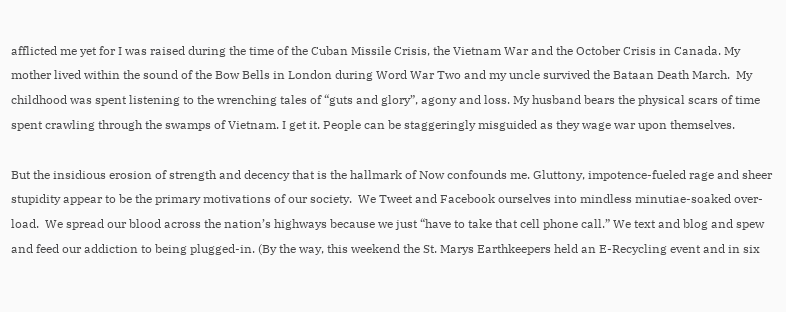afflicted me yet for I was raised during the time of the Cuban Missile Crisis, the Vietnam War and the October Crisis in Canada. My mother lived within the sound of the Bow Bells in London during Word War Two and my uncle survived the Bataan Death March.  My childhood was spent listening to the wrenching tales of “guts and glory”, agony and loss. My husband bears the physical scars of time spent crawling through the swamps of Vietnam. I get it. People can be staggeringly misguided as they wage war upon themselves.

But the insidious erosion of strength and decency that is the hallmark of Now confounds me. Gluttony, impotence-fueled rage and sheer stupidity appear to be the primary motivations of our society.  We Tweet and Facebook ourselves into mindless minutiae-soaked over-load.  We spread our blood across the nation’s highways because we just “have to take that cell phone call.” We text and blog and spew and feed our addiction to being plugged-in. (By the way, this weekend the St. Marys Earthkeepers held an E-Recycling event and in six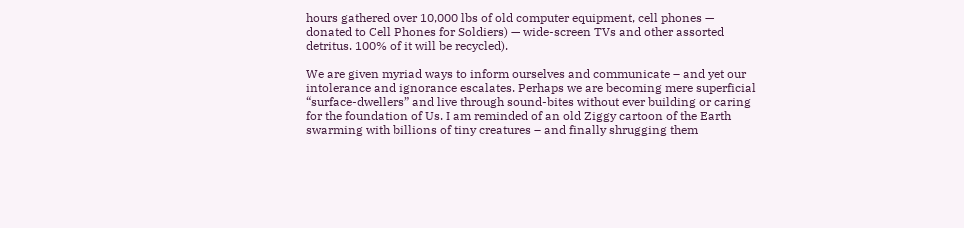hours gathered over 10,000 lbs of old computer equipment, cell phones — donated to Cell Phones for Soldiers) — wide-screen TVs and other assorted detritus. 100% of it will be recycled).

We are given myriad ways to inform ourselves and communicate – and yet our intolerance and ignorance escalates. Perhaps we are becoming mere superficial “surface-dwellers” and live through sound-bites without ever building or caring for the foundation of Us. I am reminded of an old Ziggy cartoon of the Earth swarming with billions of tiny creatures – and finally shrugging them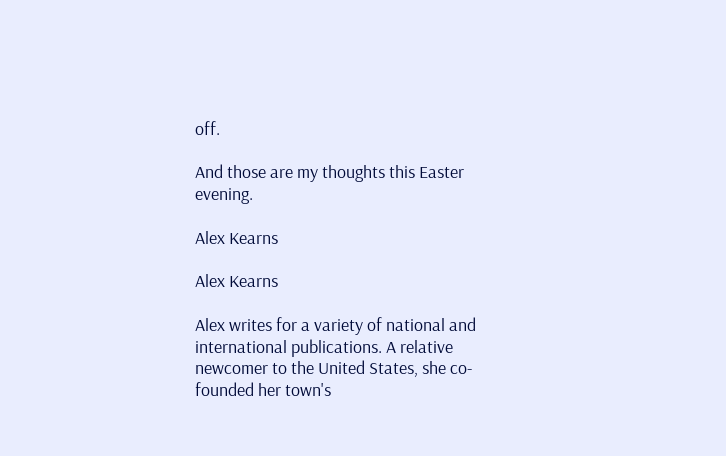off.

And those are my thoughts this Easter evening.

Alex Kearns

Alex Kearns

Alex writes for a variety of national and international publications. A relative newcomer to the United States, she co-founded her town's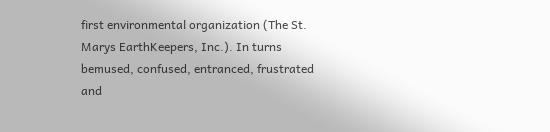first environmental organization (The St. Marys EarthKeepers, Inc.). In turns bemused, confused, entranced, frustrated and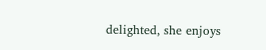delighted, she enjoys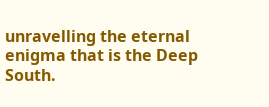unravelling the eternal enigma that is the Deep South.